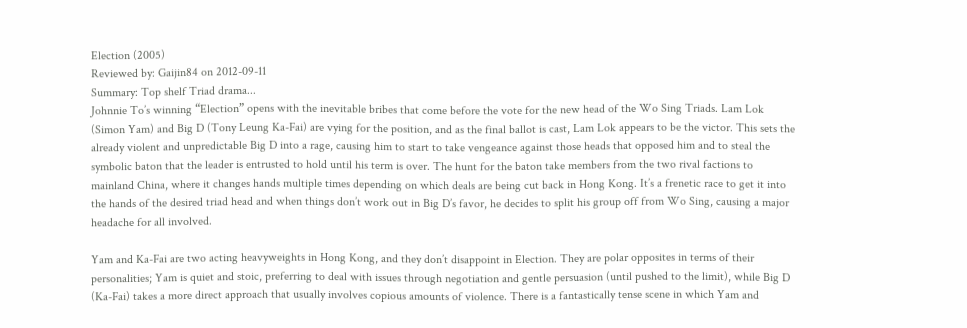Election (2005)
Reviewed by: Gaijin84 on 2012-09-11
Summary: Top shelf Triad drama...
Johnnie To’s winning “Election” opens with the inevitable bribes that come before the vote for the new head of the Wo Sing Triads. Lam Lok (Simon Yam) and Big D (Tony Leung Ka-Fai) are vying for the position, and as the final ballot is cast, Lam Lok appears to be the victor. This sets the already violent and unpredictable Big D into a rage, causing him to start to take vengeance against those heads that opposed him and to steal the symbolic baton that the leader is entrusted to hold until his term is over. The hunt for the baton take members from the two rival factions to mainland China, where it changes hands multiple times depending on which deals are being cut back in Hong Kong. It’s a frenetic race to get it into the hands of the desired triad head and when things don’t work out in Big D’s favor, he decides to split his group off from Wo Sing, causing a major headache for all involved.

Yam and Ka-Fai are two acting heavyweights in Hong Kong, and they don’t disappoint in Election. They are polar opposites in terms of their personalities; Yam is quiet and stoic, preferring to deal with issues through negotiation and gentle persuasion (until pushed to the limit), while Big D (Ka-Fai) takes a more direct approach that usually involves copious amounts of violence. There is a fantastically tense scene in which Yam and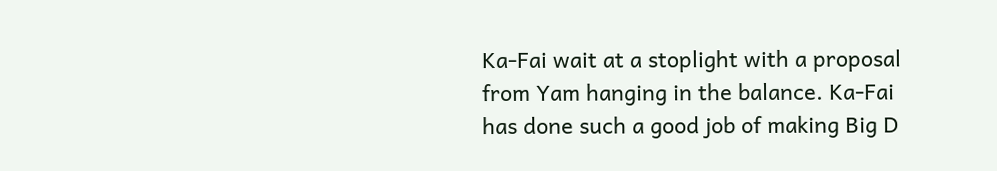Ka-Fai wait at a stoplight with a proposal from Yam hanging in the balance. Ka-Fai has done such a good job of making Big D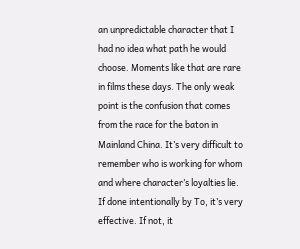an unpredictable character that I had no idea what path he would choose. Moments like that are rare in films these days. The only weak point is the confusion that comes from the race for the baton in Mainland China. It’s very difficult to remember who is working for whom and where character’s loyalties lie. If done intentionally by To, it’s very effective. If not, it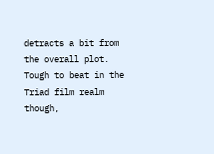detracts a bit from the overall plot. Tough to beat in the Triad film realm though,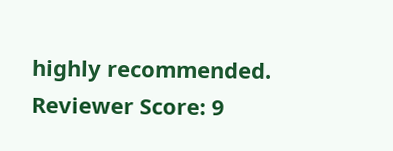highly recommended.
Reviewer Score: 9